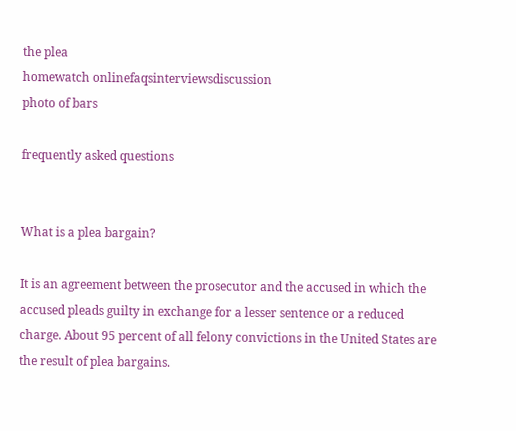the plea
homewatch onlinefaqsinterviewsdiscussion
photo of bars

frequently asked questions


What is a plea bargain?

It is an agreement between the prosecutor and the accused in which the accused pleads guilty in exchange for a lesser sentence or a reduced charge. About 95 percent of all felony convictions in the United States are the result of plea bargains.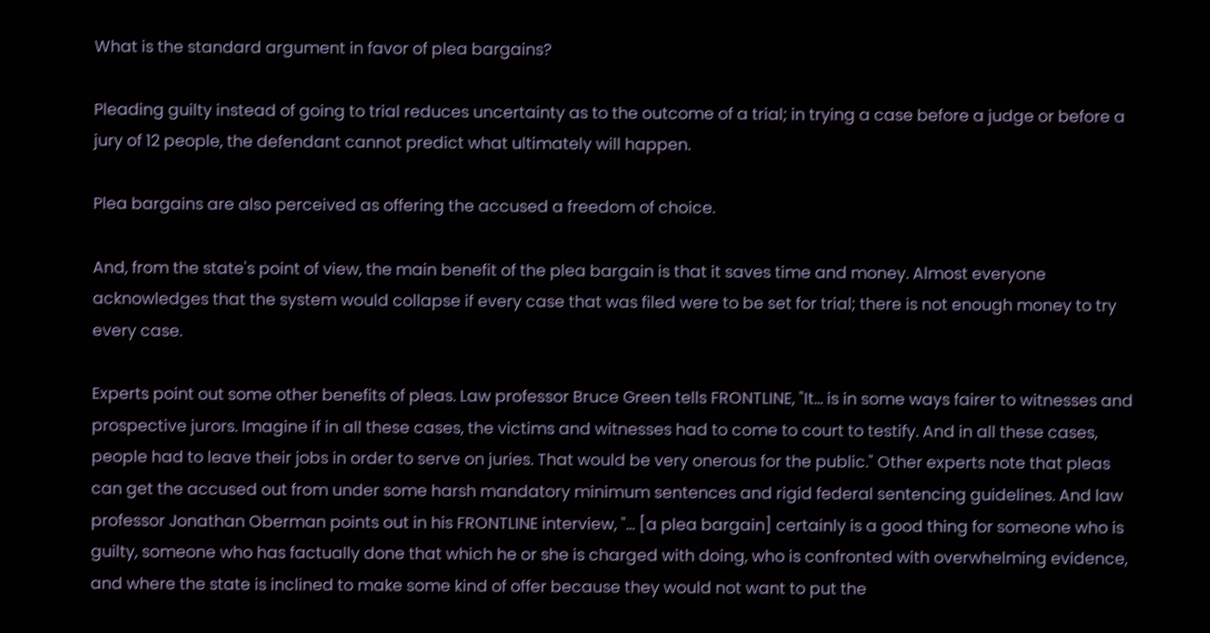What is the standard argument in favor of plea bargains?

Pleading guilty instead of going to trial reduces uncertainty as to the outcome of a trial; in trying a case before a judge or before a jury of 12 people, the defendant cannot predict what ultimately will happen.

Plea bargains are also perceived as offering the accused a freedom of choice.

And, from the state's point of view, the main benefit of the plea bargain is that it saves time and money. Almost everyone acknowledges that the system would collapse if every case that was filed were to be set for trial; there is not enough money to try every case.

Experts point out some other benefits of pleas. Law professor Bruce Green tells FRONTLINE, "It… is in some ways fairer to witnesses and prospective jurors. Imagine if in all these cases, the victims and witnesses had to come to court to testify. And in all these cases, people had to leave their jobs in order to serve on juries. That would be very onerous for the public." Other experts note that pleas can get the accused out from under some harsh mandatory minimum sentences and rigid federal sentencing guidelines. And law professor Jonathan Oberman points out in his FRONTLINE interview, "… [a plea bargain] certainly is a good thing for someone who is guilty, someone who has factually done that which he or she is charged with doing, who is confronted with overwhelming evidence, and where the state is inclined to make some kind of offer because they would not want to put the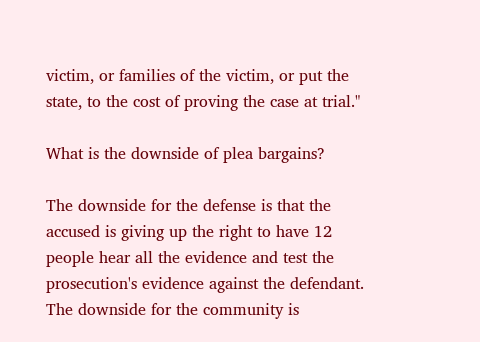victim, or families of the victim, or put the state, to the cost of proving the case at trial."

What is the downside of plea bargains?

The downside for the defense is that the accused is giving up the right to have 12 people hear all the evidence and test the prosecution's evidence against the defendant. The downside for the community is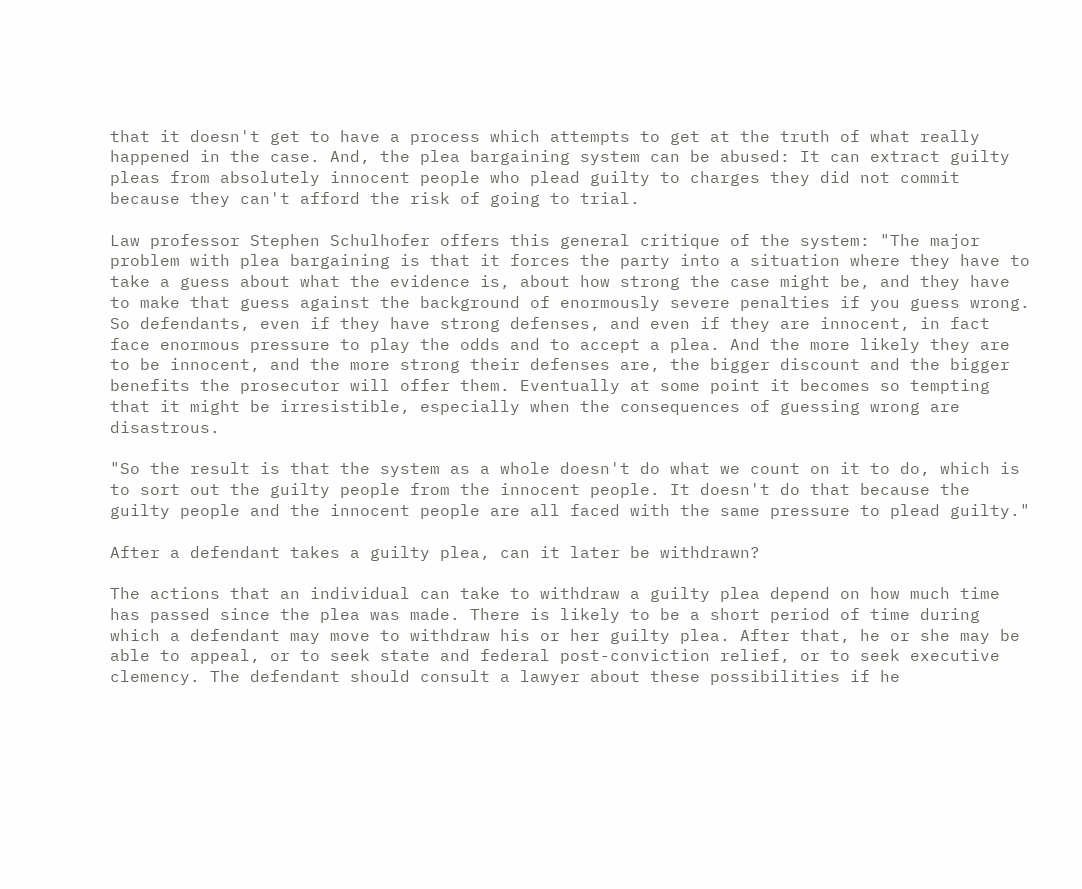that it doesn't get to have a process which attempts to get at the truth of what really happened in the case. And, the plea bargaining system can be abused: It can extract guilty pleas from absolutely innocent people who plead guilty to charges they did not commit because they can't afford the risk of going to trial.

Law professor Stephen Schulhofer offers this general critique of the system: "The major problem with plea bargaining is that it forces the party into a situation where they have to take a guess about what the evidence is, about how strong the case might be, and they have to make that guess against the background of enormously severe penalties if you guess wrong. So defendants, even if they have strong defenses, and even if they are innocent, in fact face enormous pressure to play the odds and to accept a plea. And the more likely they are to be innocent, and the more strong their defenses are, the bigger discount and the bigger benefits the prosecutor will offer them. Eventually at some point it becomes so tempting that it might be irresistible, especially when the consequences of guessing wrong are disastrous.

"So the result is that the system as a whole doesn't do what we count on it to do, which is to sort out the guilty people from the innocent people. It doesn't do that because the guilty people and the innocent people are all faced with the same pressure to plead guilty."

After a defendant takes a guilty plea, can it later be withdrawn?

The actions that an individual can take to withdraw a guilty plea depend on how much time has passed since the plea was made. There is likely to be a short period of time during which a defendant may move to withdraw his or her guilty plea. After that, he or she may be able to appeal, or to seek state and federal post-conviction relief, or to seek executive clemency. The defendant should consult a lawyer about these possibilities if he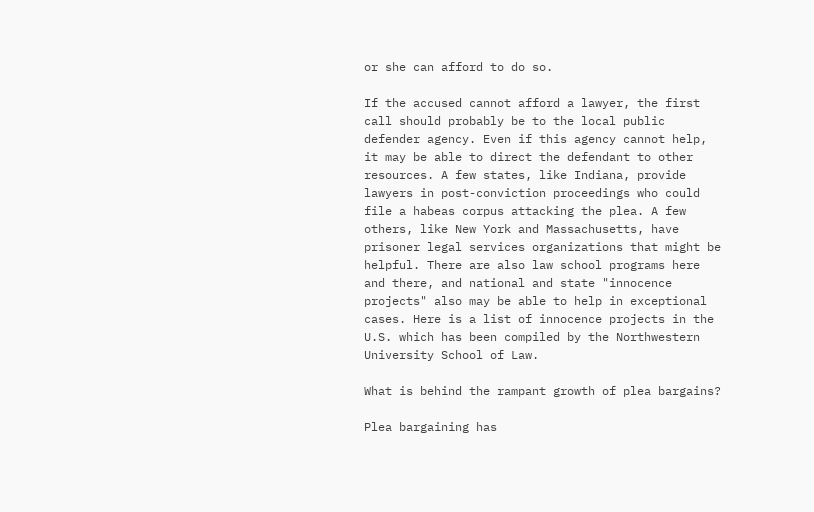or she can afford to do so.

If the accused cannot afford a lawyer, the first call should probably be to the local public defender agency. Even if this agency cannot help, it may be able to direct the defendant to other resources. A few states, like Indiana, provide lawyers in post-conviction proceedings who could file a habeas corpus attacking the plea. A few others, like New York and Massachusetts, have prisoner legal services organizations that might be helpful. There are also law school programs here and there, and national and state "innocence projects" also may be able to help in exceptional cases. Here is a list of innocence projects in the U.S. which has been compiled by the Northwestern University School of Law.

What is behind the rampant growth of plea bargains?

Plea bargaining has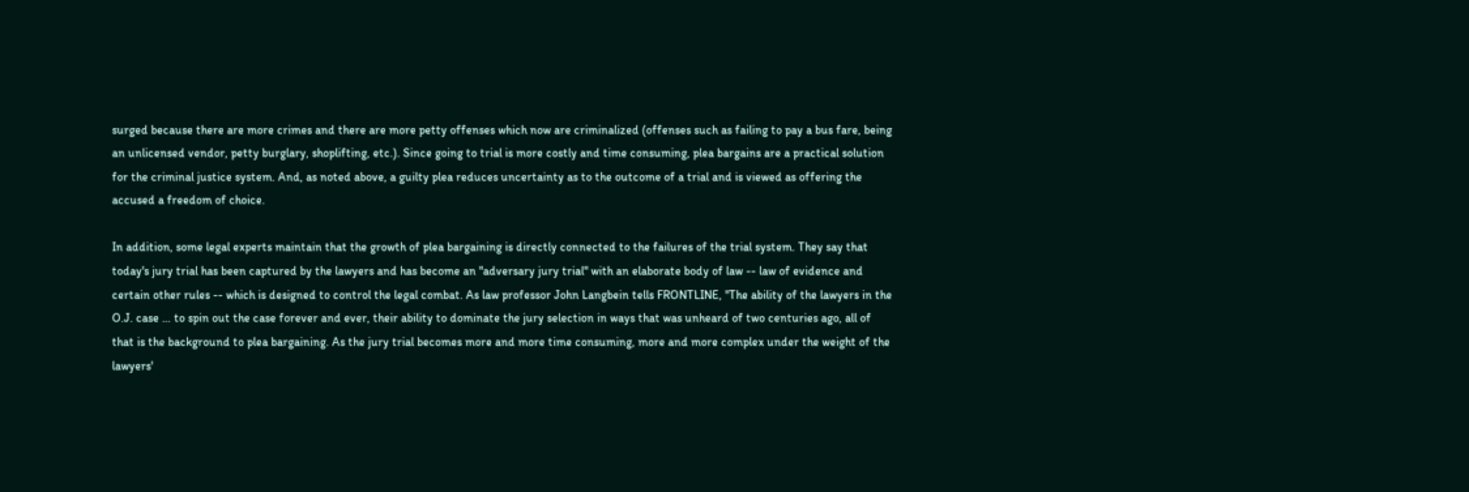surged because there are more crimes and there are more petty offenses which now are criminalized (offenses such as failing to pay a bus fare, being an unlicensed vendor, petty burglary, shoplifting, etc.). Since going to trial is more costly and time consuming, plea bargains are a practical solution for the criminal justice system. And, as noted above, a guilty plea reduces uncertainty as to the outcome of a trial and is viewed as offering the accused a freedom of choice.

In addition, some legal experts maintain that the growth of plea bargaining is directly connected to the failures of the trial system. They say that today's jury trial has been captured by the lawyers and has become an "adversary jury trial" with an elaborate body of law -- law of evidence and certain other rules -- which is designed to control the legal combat. As law professor John Langbein tells FRONTLINE, "The ability of the lawyers in the O.J. case … to spin out the case forever and ever, their ability to dominate the jury selection in ways that was unheard of two centuries ago, all of that is the background to plea bargaining. As the jury trial becomes more and more time consuming, more and more complex under the weight of the lawyers'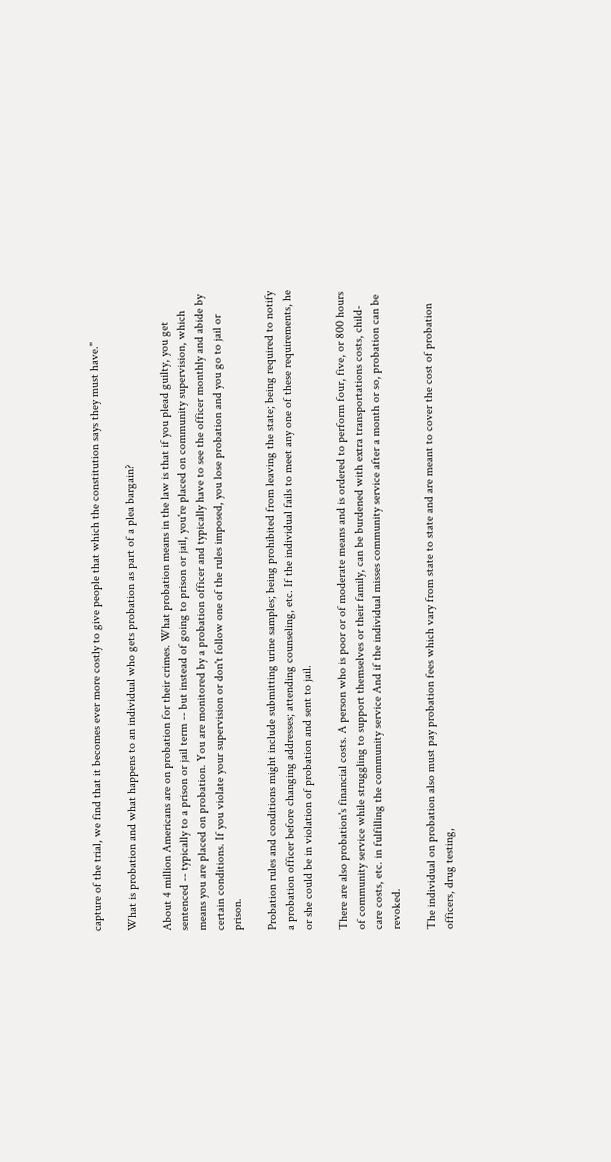capture of the trial, we find that it becomes ever more costly to give people that which the constitution says they must have."

What is probation and what happens to an individual who gets probation as part of a plea bargain?

About 4 million Americans are on probation for their crimes. What probation means in the law is that if you plead guilty, you get sentenced -- typically to a prison or jail term -- but instead of going to prison or jail, you're placed on community supervision, which means you are placed on probation. You are monitored by a probation officer and typically have to see the officer monthly and abide by certain conditions. If you violate your supervision or don't follow one of the rules imposed, you lose probation and you go to jail or prison.

Probation rules and conditions might include submitting urine samples; being prohibited from leaving the state; being required to notify a probation officer before changing addresses; attending counseling, etc. If the individual fails to meet any one of these requirements, he or she could be in violation of probation and sent to jail.

There are also probation's financial costs. A person who is poor or of moderate means and is ordered to perform four, five, or 800 hours of community service while struggling to support themselves or their family, can be burdened with extra transportations costs, child-care costs, etc. in fulfilling the community service And if the individual misses community service after a month or so, probation can be revoked.

The individual on probation also must pay probation fees which vary from state to state and are meant to cover the cost of probation officers, drug testing,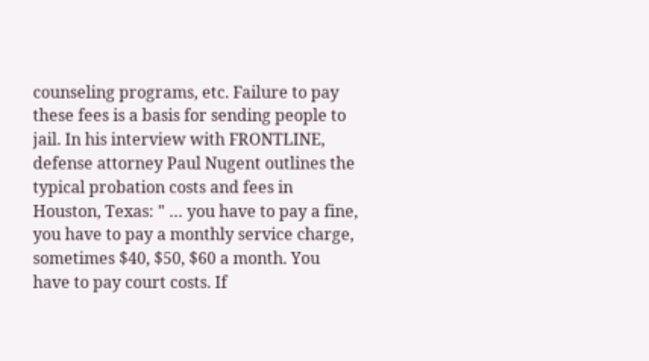counseling programs, etc. Failure to pay these fees is a basis for sending people to jail. In his interview with FRONTLINE, defense attorney Paul Nugent outlines the typical probation costs and fees in Houston, Texas: " … you have to pay a fine, you have to pay a monthly service charge, sometimes $40, $50, $60 a month. You have to pay court costs. If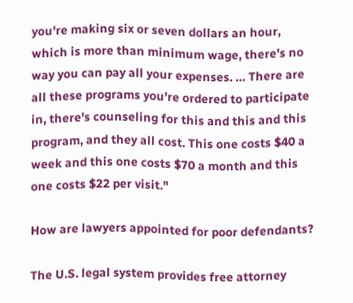you're making six or seven dollars an hour, which is more than minimum wage, there's no way you can pay all your expenses. … There are all these programs you're ordered to participate in, there's counseling for this and this and this program, and they all cost. This one costs $40 a week and this one costs $70 a month and this one costs $22 per visit."

How are lawyers appointed for poor defendants?

The U.S. legal system provides free attorney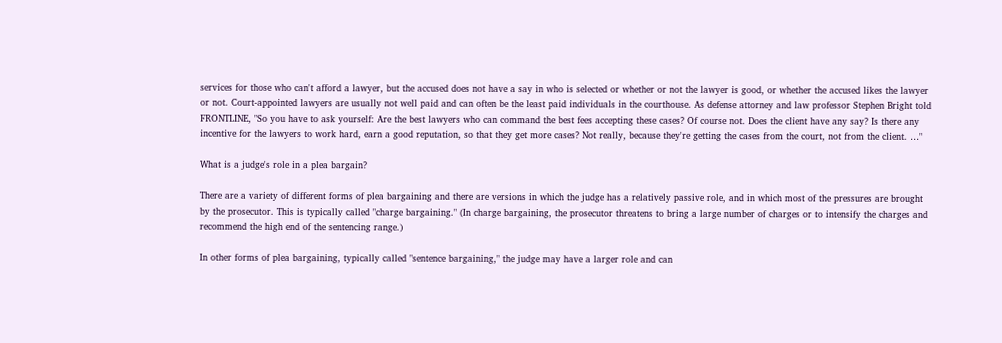services for those who can't afford a lawyer, but the accused does not have a say in who is selected or whether or not the lawyer is good, or whether the accused likes the lawyer or not. Court-appointed lawyers are usually not well paid and can often be the least paid individuals in the courthouse. As defense attorney and law professor Stephen Bright told FRONTLINE, "So you have to ask yourself: Are the best lawyers who can command the best fees accepting these cases? Of course not. Does the client have any say? Is there any incentive for the lawyers to work hard, earn a good reputation, so that they get more cases? Not really, because they're getting the cases from the court, not from the client. …"

What is a judge's role in a plea bargain?

There are a variety of different forms of plea bargaining and there are versions in which the judge has a relatively passive role, and in which most of the pressures are brought by the prosecutor. This is typically called "charge bargaining." (In charge bargaining, the prosecutor threatens to bring a large number of charges or to intensify the charges and recommend the high end of the sentencing range.)

In other forms of plea bargaining, typically called "sentence bargaining," the judge may have a larger role and can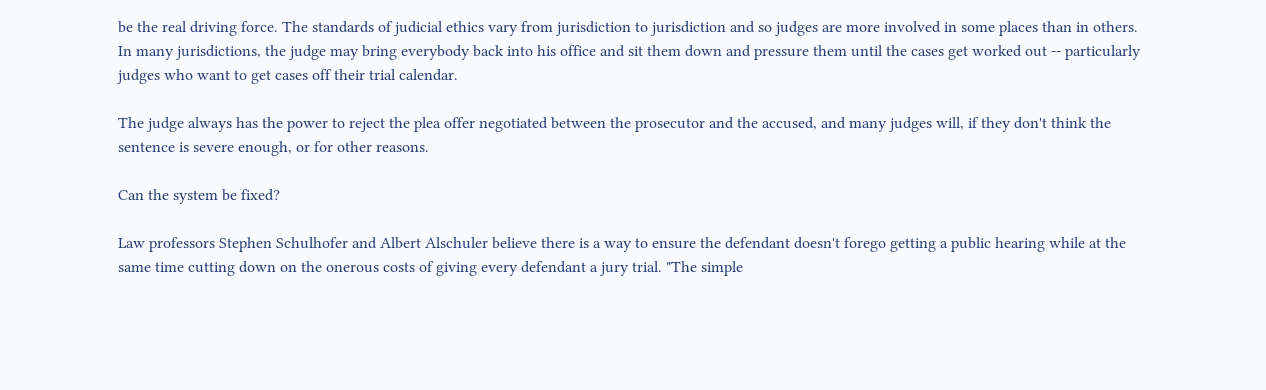be the real driving force. The standards of judicial ethics vary from jurisdiction to jurisdiction and so judges are more involved in some places than in others. In many jurisdictions, the judge may bring everybody back into his office and sit them down and pressure them until the cases get worked out -- particularly judges who want to get cases off their trial calendar.

The judge always has the power to reject the plea offer negotiated between the prosecutor and the accused, and many judges will, if they don't think the sentence is severe enough, or for other reasons.

Can the system be fixed?

Law professors Stephen Schulhofer and Albert Alschuler believe there is a way to ensure the defendant doesn't forego getting a public hearing while at the same time cutting down on the onerous costs of giving every defendant a jury trial. "The simple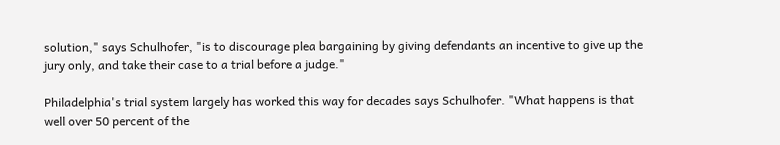solution," says Schulhofer, "is to discourage plea bargaining by giving defendants an incentive to give up the jury only, and take their case to a trial before a judge."

Philadelphia's trial system largely has worked this way for decades says Schulhofer. "What happens is that well over 50 percent of the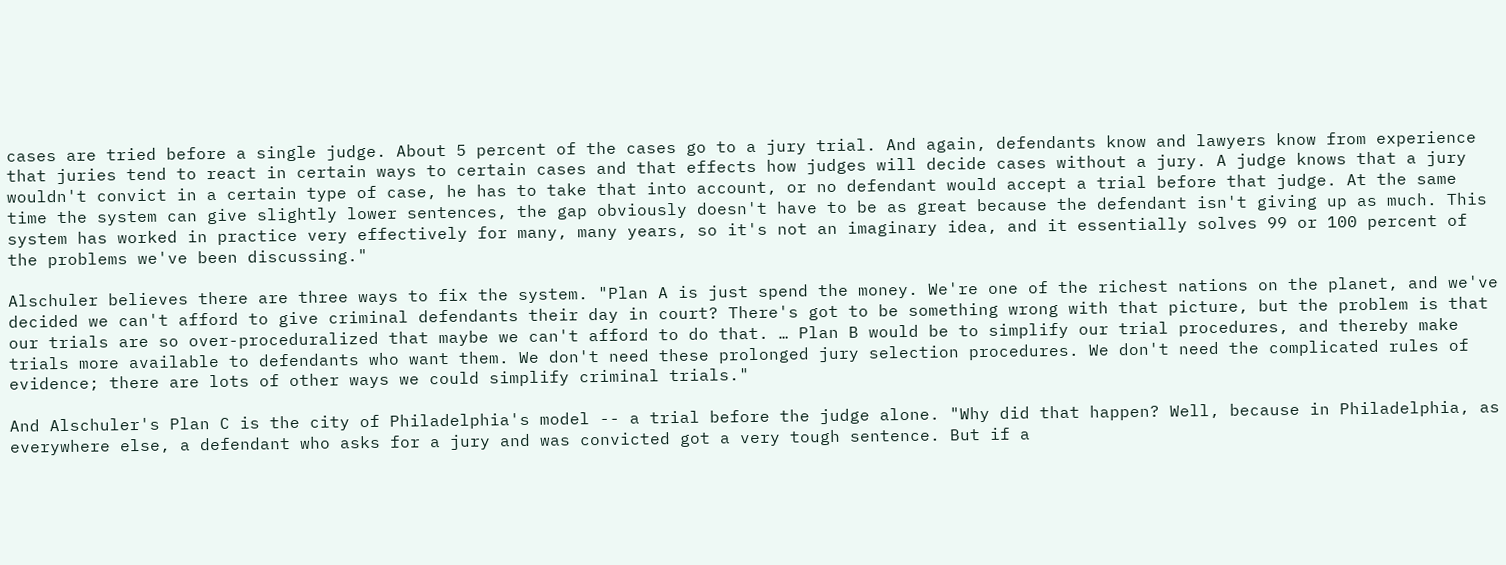cases are tried before a single judge. About 5 percent of the cases go to a jury trial. And again, defendants know and lawyers know from experience that juries tend to react in certain ways to certain cases and that effects how judges will decide cases without a jury. A judge knows that a jury wouldn't convict in a certain type of case, he has to take that into account, or no defendant would accept a trial before that judge. At the same time the system can give slightly lower sentences, the gap obviously doesn't have to be as great because the defendant isn't giving up as much. This system has worked in practice very effectively for many, many years, so it's not an imaginary idea, and it essentially solves 99 or 100 percent of the problems we've been discussing."

Alschuler believes there are three ways to fix the system. "Plan A is just spend the money. We're one of the richest nations on the planet, and we've decided we can't afford to give criminal defendants their day in court? There's got to be something wrong with that picture, but the problem is that our trials are so over-proceduralized that maybe we can't afford to do that. … Plan B would be to simplify our trial procedures, and thereby make trials more available to defendants who want them. We don't need these prolonged jury selection procedures. We don't need the complicated rules of evidence; there are lots of other ways we could simplify criminal trials."

And Alschuler's Plan C is the city of Philadelphia's model -- a trial before the judge alone. "Why did that happen? Well, because in Philadelphia, as everywhere else, a defendant who asks for a jury and was convicted got a very tough sentence. But if a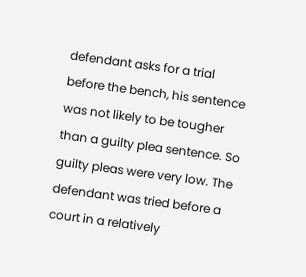defendant asks for a trial before the bench, his sentence was not likely to be tougher than a guilty plea sentence. So guilty pleas were very low. The defendant was tried before a court in a relatively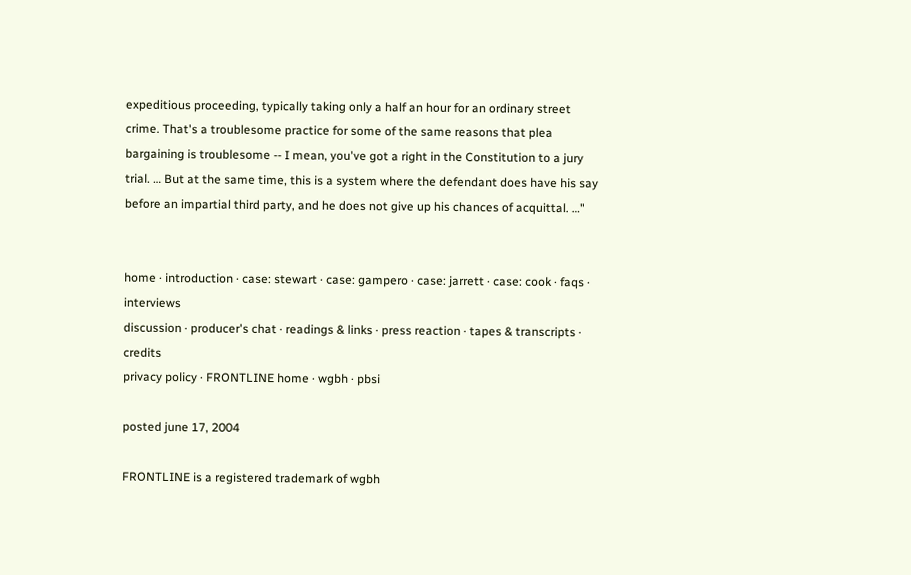expeditious proceeding, typically taking only a half an hour for an ordinary street crime. That's a troublesome practice for some of the same reasons that plea bargaining is troublesome -- I mean, you've got a right in the Constitution to a jury trial. … But at the same time, this is a system where the defendant does have his say before an impartial third party, and he does not give up his chances of acquittal. …"


home · introduction · case: stewart · case: gampero · case: jarrett · case: cook · faqs · interviews
discussion · producer's chat · readings & links · press reaction · tapes & transcripts · credits
privacy policy · FRONTLINE home · wgbh · pbsi

posted june 17, 2004

FRONTLINE is a registered trademark of wgbh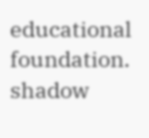educational foundation.
shadow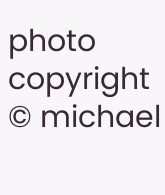photo copyright © michael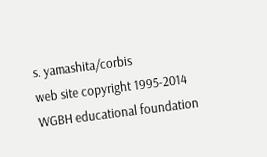s. yamashita/corbis
web site copyright 1995-2014 WGBH educational foundation